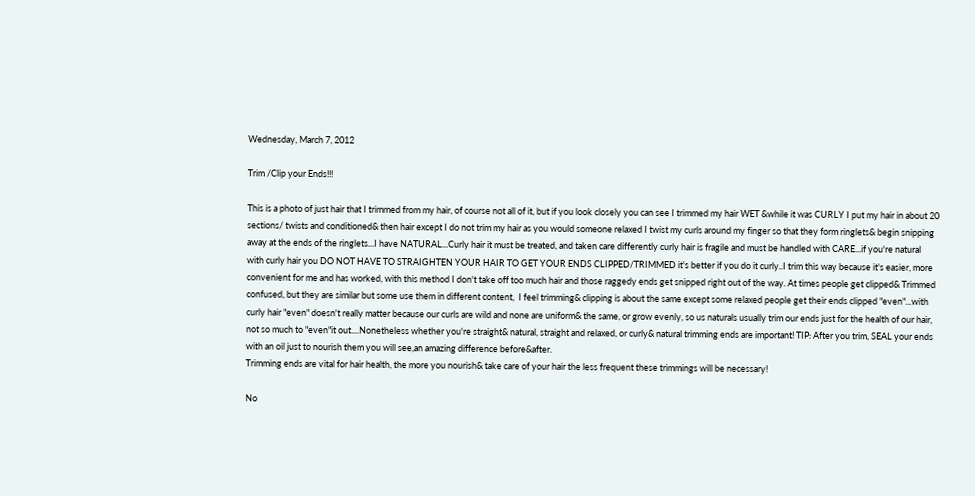Wednesday, March 7, 2012

Trim /Clip your Ends!!!

This is a photo of just hair that I trimmed from my hair, of course not all of it, but if you look closely you can see I trimmed my hair WET &while it was CURLY I put my hair in about 20 sections/ twists and conditioned& then hair except I do not trim my hair as you would someone relaxed I twist my curls around my finger so that they form ringlets& begin snipping away at the ends of the ringlets...I have NATURAL...Curly hair it must be treated, and taken care differently curly hair is fragile and must be handled with CARE...if you're natural with curly hair you DO NOT HAVE TO STRAIGHTEN YOUR HAIR TO GET YOUR ENDS CLIPPED/TRIMMED it's better if you do it curly..I trim this way because it's easier, more convenient for me and has worked, with this method I don't take off too much hair and those raggedy ends get snipped right out of the way. At times people get clipped& Trimmed confused, but they are similar but some use them in different content,  I feel trimming& clipping is about the same except some relaxed people get their ends clipped "even"...with curly hair "even" doesn't really matter because our curls are wild and none are uniform& the same, or grow evenly, so us naturals usually trim our ends just for the health of our hair, not so much to "even"it out....Nonetheless whether you're straight& natural, straight and relaxed, or curly& natural trimming ends are important! TIP: After you trim, SEAL your ends with an oil just to nourish them you will see,an amazing difference before&after.
Trimming ends are vital for hair health, the more you nourish& take care of your hair the less frequent these trimmings will be necessary!

No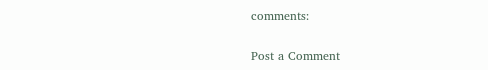comments:

Post a Comment